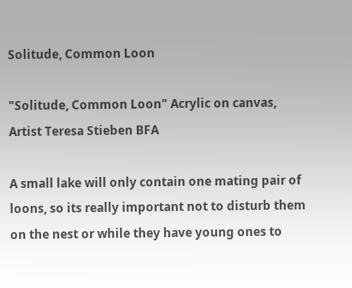Solitude, Common Loon

"Solitude, Common Loon" Acrylic on canvas, Artist Teresa Stieben BFA

A small lake will only contain one mating pair of loons, so its really important not to disturb them on the nest or while they have young ones to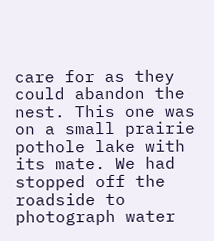care for as they could abandon the nest. This one was on a small prairie pothole lake with its mate. We had stopped off the roadside to photograph water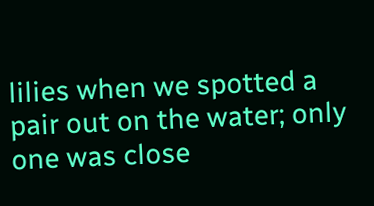lilies when we spotted a pair out on the water; only one was close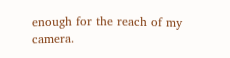enough for the reach of my camera.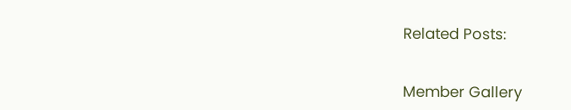Related Posts:


Member Gallery